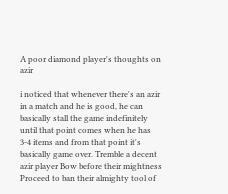A poor diamond player's thoughts on azir

i noticed that whenever there's an azir in a match and he is good, he can basically stall the game indefinitely until that point comes when he has 3-4 items and from that point it's basically game over. Tremble a decent azir player Bow before their mightness Proceed to ban their almighty tool of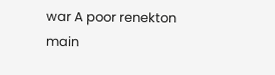war A poor renekton main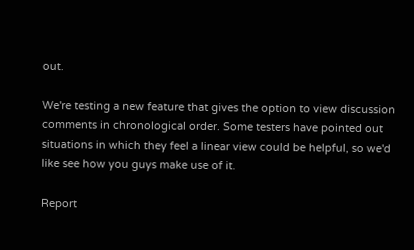out.

We're testing a new feature that gives the option to view discussion comments in chronological order. Some testers have pointed out situations in which they feel a linear view could be helpful, so we'd like see how you guys make use of it.

Report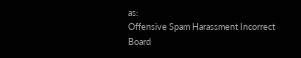as:
Offensive Spam Harassment Incorrect Board